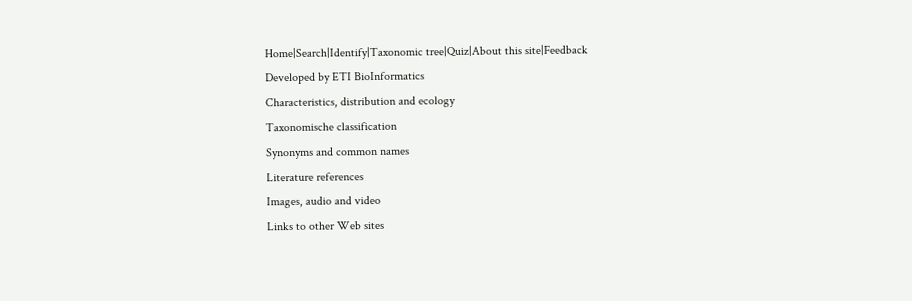Home|Search|Identify|Taxonomic tree|Quiz|About this site|Feedback
Developed by ETI BioInformatics
Characteristics, distribution and ecology
Taxonomische classification
Synonyms and common names
Literature references
Images, audio and video
Links to other Web sites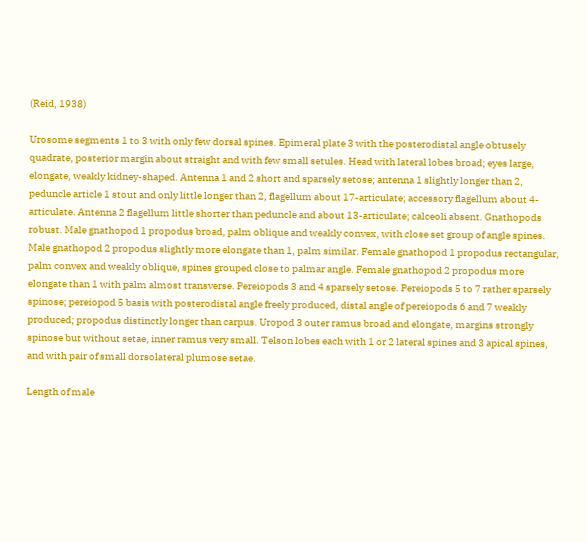(Reid, 1938)

Urosome segments 1 to 3 with only few dorsal spines. Epimeral plate 3 with the posterodistal angle obtusely quadrate, posterior margin about straight and with few small setules. Head with lateral lobes broad; eyes large, elongate, weakly kidney-shaped. Antenna 1 and 2 short and sparsely setose; antenna 1 slightly longer than 2, peduncle article 1 stout and only little longer than 2, flagellum about 17-articulate; accessory flagellum about 4-articulate. Antenna 2 flagellum little shorter than peduncle and about 13-articulate; calceoli absent. Gnathopods robust. Male gnathopod 1 propodus broad, palm oblique and weakly convex, with close set group of angle spines. Male gnathopod 2 propodus slightly more elongate than 1, palm similar. Female gnathopod 1 propodus rectangular, palm convex and weakly oblique, spines grouped close to palmar angle. Female gnathopod 2 propodus more elongate than 1 with palm almost transverse. Pereiopods 3 and 4 sparsely setose. Pereiopods 5 to 7 rather sparsely spinose; pereiopod 5 basis with posterodistal angle freely produced, distal angle of pereiopods 6 and 7 weakly produced; propodus distinctly longer than carpus. Uropod 3 outer ramus broad and elongate, margins strongly spinose but without setae, inner ramus very small. Telson lobes each with 1 or 2 lateral spines and 3 apical spines, and with pair of small dorsolateral plumose setae.

Length of male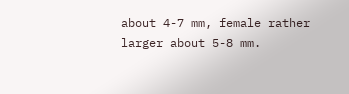about 4-7 mm, female rather larger about 5-8 mm.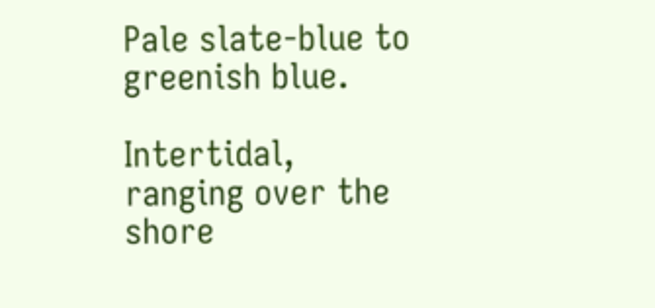Pale slate-blue to greenish blue.

Intertidal, ranging over the shore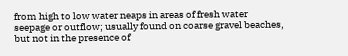from high to low water neaps in areas of fresh water seepage or outflow; usually found on coarse gravel beaches, but not in the presence of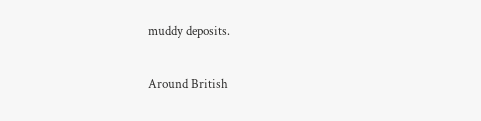muddy deposits.

Around British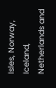Isles, Norway, Iceland, Netherlands and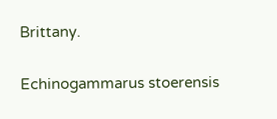Brittany.

Echinogammarus stoerensis